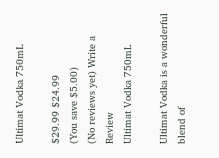Ultimat Vodka 750mL

$29.99 $24.99
(You save $5.00)
(No reviews yet) Write a Review
Ultimat Vodka 750mL

Ultimat Vodka is a wonderful blend of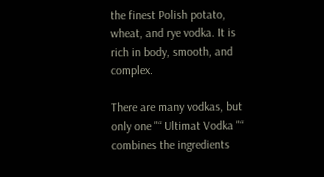the finest Polish potato, wheat, and rye vodka. It is rich in body, smooth, and complex.

There are many vodkas, but only one "“ Ultimat Vodka "“ combines the ingredients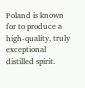Poland is known for to produce a high-quality, truly exceptional distilled spirit.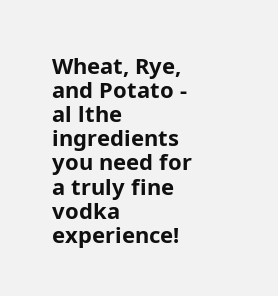Wheat, Rye, and Potato - al lthe ingredients you need for a truly fine vodka experience!